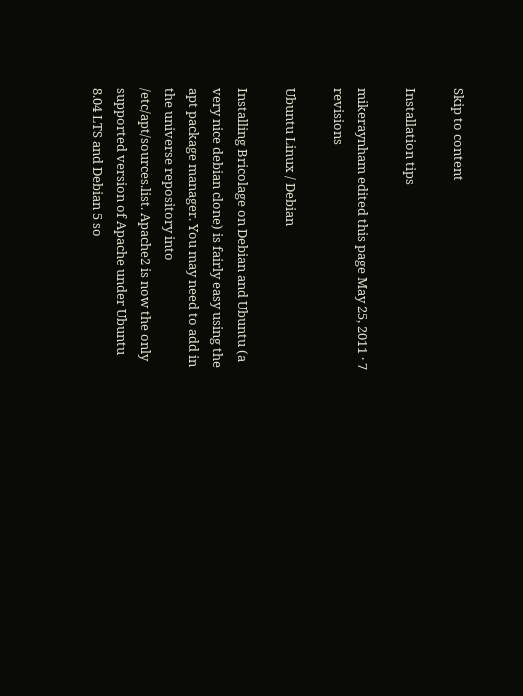Skip to content

Installation tips

mikeraynham edited this page May 25, 2011 · 7 revisions

Ubuntu Linux / Debian

Installing Bricolage on Debian and Ubuntu (a very nice debian clone) is fairly easy using the apt package manager. You may need to add in the universe repository into /etc/apt/sources.list. Apache2 is now the only supported version of Apache under Ubuntu 8.04 LTS and Debian 5 so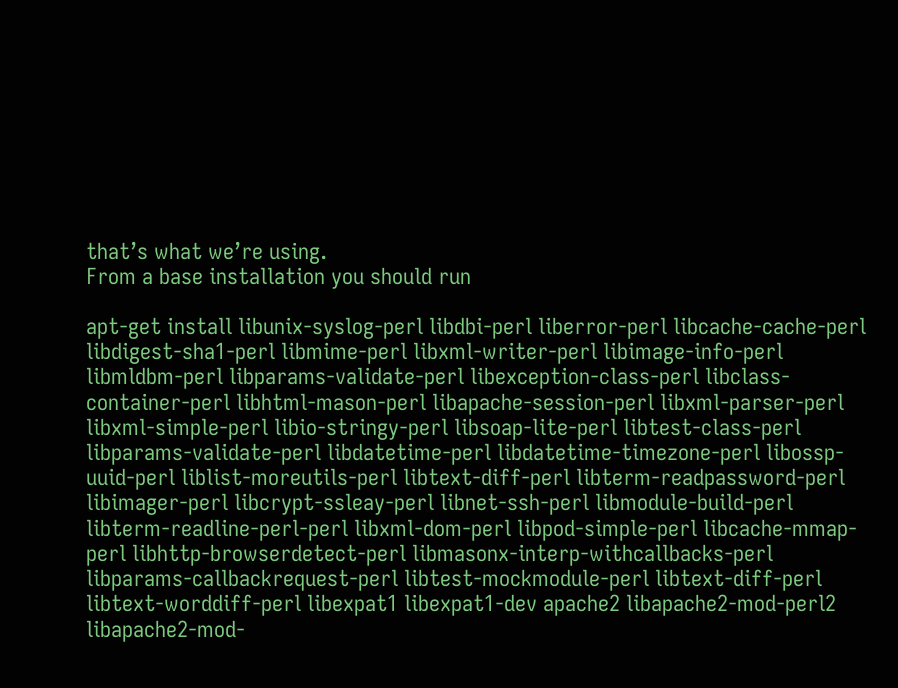that’s what we’re using.
From a base installation you should run

apt-get install libunix-syslog-perl libdbi-perl liberror-perl libcache-cache-perl libdigest-sha1-perl libmime-perl libxml-writer-perl libimage-info-perl libmldbm-perl libparams-validate-perl libexception-class-perl libclass-container-perl libhtml-mason-perl libapache-session-perl libxml-parser-perl libxml-simple-perl libio-stringy-perl libsoap-lite-perl libtest-class-perl libparams-validate-perl libdatetime-perl libdatetime-timezone-perl libossp-uuid-perl liblist-moreutils-perl libtext-diff-perl libterm-readpassword-perl libimager-perl libcrypt-ssleay-perl libnet-ssh-perl libmodule-build-perl libterm-readline-perl-perl libxml-dom-perl libpod-simple-perl libcache-mmap-perl libhttp-browserdetect-perl libmasonx-interp-withcallbacks-perl libparams-callbackrequest-perl libtest-mockmodule-perl libtext-diff-perl libtext-worddiff-perl libexpat1 libexpat1-dev apache2 libapache2-mod-perl2 libapache2-mod-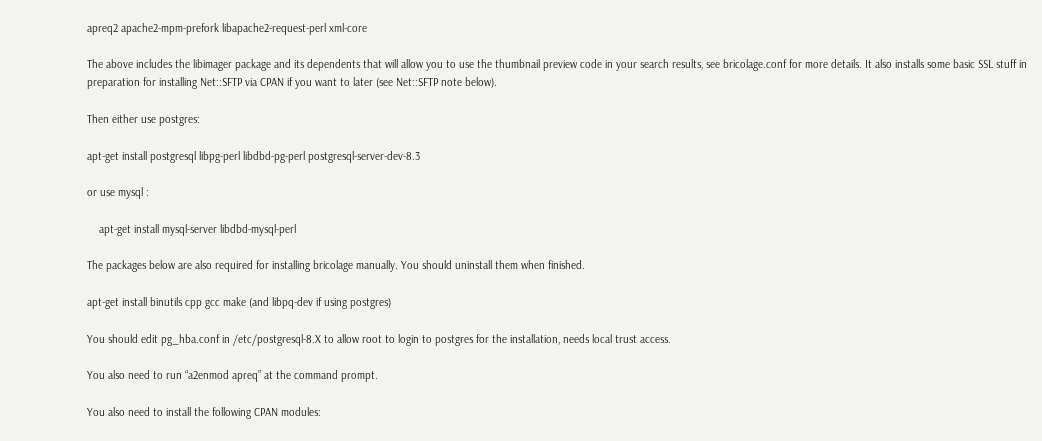apreq2 apache2-mpm-prefork libapache2-request-perl xml-core

The above includes the libimager package and its dependents that will allow you to use the thumbnail preview code in your search results, see bricolage.conf for more details. It also installs some basic SSL stuff in preparation for installing Net::SFTP via CPAN if you want to later (see Net::SFTP note below).

Then either use postgres:

apt-get install postgresql libpg-perl libdbd-pg-perl postgresql-server-dev-8.3

or use mysql :

    apt-get install mysql-server libdbd-mysql-perl

The packages below are also required for installing bricolage manually. You should uninstall them when finished.

apt-get install binutils cpp gcc make (and libpq-dev if using postgres)

You should edit pg_hba.conf in /etc/postgresql-8.X to allow root to login to postgres for the installation, needs local trust access.

You also need to run “a2enmod apreq” at the command prompt.

You also need to install the following CPAN modules: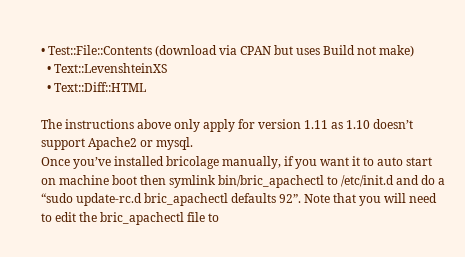• Test::File::Contents (download via CPAN but uses Build not make)
  • Text::LevenshteinXS
  • Text::Diff::HTML

The instructions above only apply for version 1.11 as 1.10 doesn’t support Apache2 or mysql.
Once you’ve installed bricolage manually, if you want it to auto start on machine boot then symlink bin/bric_apachectl to /etc/init.d and do a “sudo update-rc.d bric_apachectl defaults 92”. Note that you will need to edit the bric_apachectl file to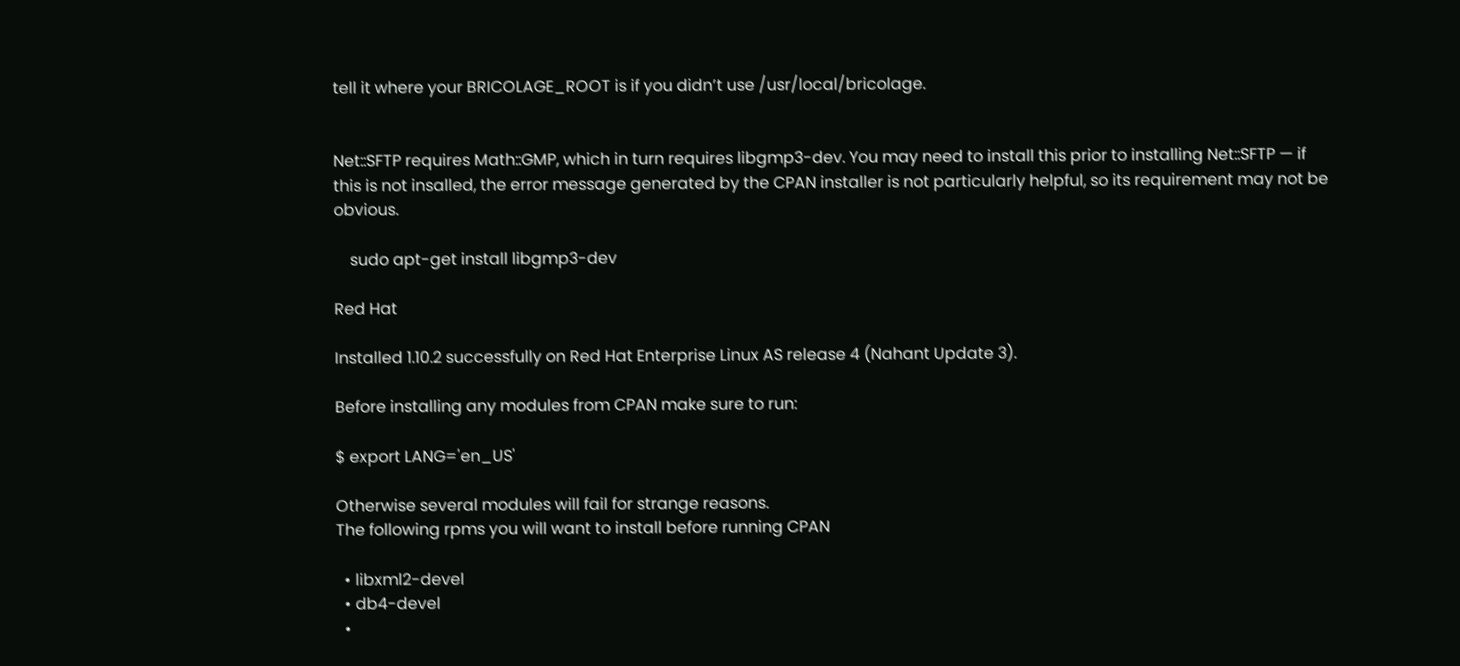tell it where your BRICOLAGE_ROOT is if you didn’t use /usr/local/bricolage.


Net::SFTP requires Math::GMP, which in turn requires libgmp3-dev. You may need to install this prior to installing Net::SFTP — if this is not insalled, the error message generated by the CPAN installer is not particularly helpful, so its requirement may not be obvious.

    sudo apt-get install libgmp3-dev

Red Hat

Installed 1.10.2 successfully on Red Hat Enterprise Linux AS release 4 (Nahant Update 3).

Before installing any modules from CPAN make sure to run:

$ export LANG='en_US'

Otherwise several modules will fail for strange reasons.
The following rpms you will want to install before running CPAN

  • libxml2-devel
  • db4-devel
  •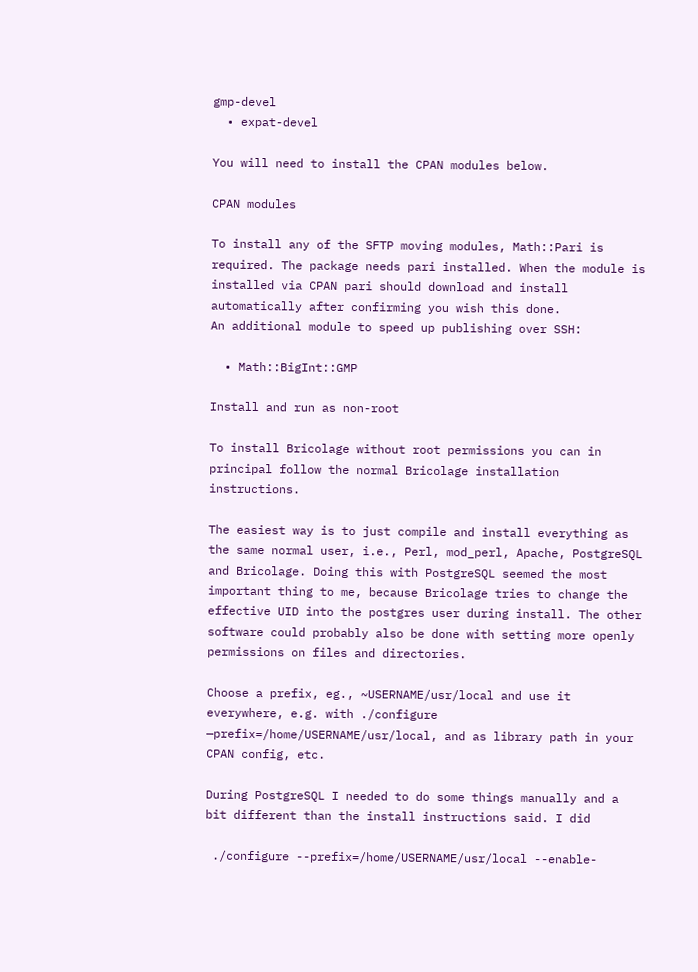gmp-devel
  • expat-devel

You will need to install the CPAN modules below.

CPAN modules

To install any of the SFTP moving modules, Math::Pari is required. The package needs pari installed. When the module is installed via CPAN pari should download and install automatically after confirming you wish this done.
An additional module to speed up publishing over SSH:

  • Math::BigInt::GMP

Install and run as non-root

To install Bricolage without root permissions you can in principal follow the normal Bricolage installation instructions.

The easiest way is to just compile and install everything as the same normal user, i.e., Perl, mod_perl, Apache, PostgreSQL and Bricolage. Doing this with PostgreSQL seemed the most important thing to me, because Bricolage tries to change the effective UID into the postgres user during install. The other software could probably also be done with setting more openly permissions on files and directories.

Choose a prefix, eg., ~USERNAME/usr/local and use it everywhere, e.g. with ./configure —prefix=/home/USERNAME/usr/local, and as library path in your CPAN config, etc.

During PostgreSQL I needed to do some things manually and a bit different than the install instructions said. I did

 ./configure --prefix=/home/USERNAME/usr/local --enable-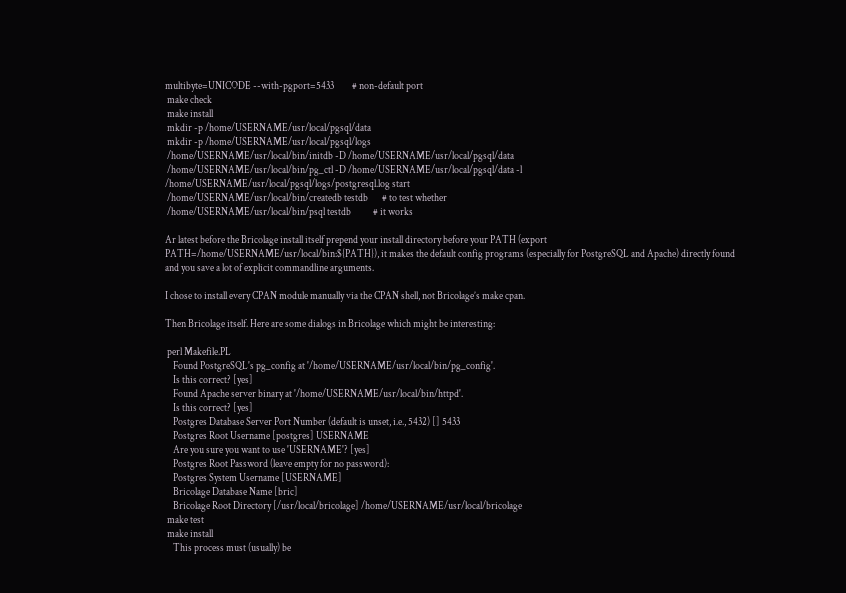multibyte=UNICODE --with-pgport=5433         # non-default port
 make check
 make install
 mkdir -p /home/USERNAME/usr/local/pgsql/data
 mkdir -p /home/USERNAME/usr/local/pgsql/logs
 /home/USERNAME/usr/local/bin/initdb -D /home/USERNAME/usr/local/pgsql/data
 /home/USERNAME/usr/local/bin/pg_ctl -D /home/USERNAME/usr/local/pgsql/data -l /home/USERNAME/usr/local/pgsql/logs/postgresql.log start
 /home/USERNAME/usr/local/bin/createdb testdb       # to test whether
 /home/USERNAME/usr/local/bin/psql testdb           # it works

Ar latest before the Bricolage install itself prepend your install directory before your PATH (export PATH=/home/USERNAME/usr/local/bin:${PATH}), it makes the default config programs (especially for PostgreSQL and Apache) directly found and you save a lot of explicit commandline arguments.

I chose to install every CPAN module manually via the CPAN shell, not Bricolage’s make cpan.

Then Bricolage itself. Here are some dialogs in Bricolage which might be interesting:

 perl Makefile.PL
    Found PostgreSQL's pg_config at '/home/USERNAME/usr/local/bin/pg_config'.
    Is this correct? [yes]
    Found Apache server binary at '/home/USERNAME/usr/local/bin/httpd'.
    Is this correct? [yes]
    Postgres Database Server Port Number (default is unset, i.e., 5432) [] 5433
    Postgres Root Username [postgres] USERNAME
    Are you sure you want to use 'USERNAME'? [yes]
    Postgres Root Password (leave empty for no password):
    Postgres System Username [USERNAME]
    Bricolage Database Name [bric]
    Bricolage Root Directory [/usr/local/bricolage] /home/USERNAME/usr/local/bricolage
 make test
 make install
    This process must (usually) be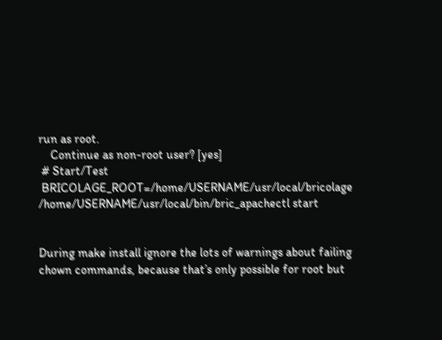run as root.
    Continue as non-root user? [yes]
 # Start/Test
 BRICOLAGE_ROOT=/home/USERNAME/usr/local/bricolage /home/USERNAME/usr/local/bin/bric_apachectl start


During make install ignore the lots of warnings about failing chown commands, because that’s only possible for root but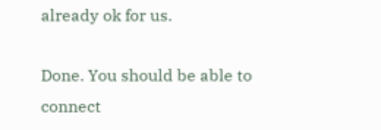already ok for us.

Done. You should be able to connect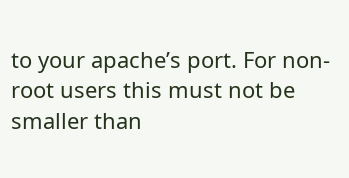to your apache’s port. For non-root users this must not be smaller than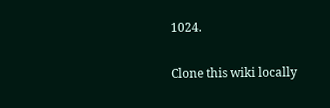1024.

Clone this wiki locally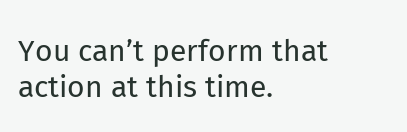You can’t perform that action at this time.